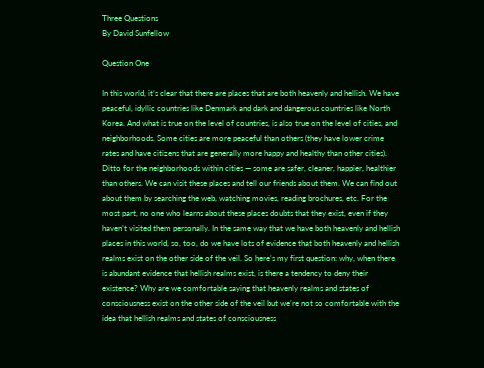Three Questions
By David Sunfellow

Question One

In this world, it’s clear that there are places that are both heavenly and hellish. We have peaceful, idyllic countries like Denmark and dark and dangerous countries like North Korea. And what is true on the level of countries, is also true on the level of cities, and neighborhoods. Some cities are more peaceful than others (they have lower crime rates and have citizens that are generally more happy and healthy than other cities). Ditto for the neighborhoods within cities — some are safer, cleaner, happier, healthier than others. We can visit these places and tell our friends about them. We can find out about them by searching the web, watching movies, reading brochures, etc. For the most part, no one who learns about these places doubts that they exist, even if they haven’t visited them personally. In the same way that we have both heavenly and hellish places in this world, so, too, do we have lots of evidence that both heavenly and hellish realms exist on the other side of the veil. So here’s my first question: why, when there is abundant evidence that hellish realms exist, is there a tendency to deny their existence? Why are we comfortable saying that heavenly realms and states of consciousness exist on the other side of the veil but we’re not so comfortable with the idea that hellish realms and states of consciousness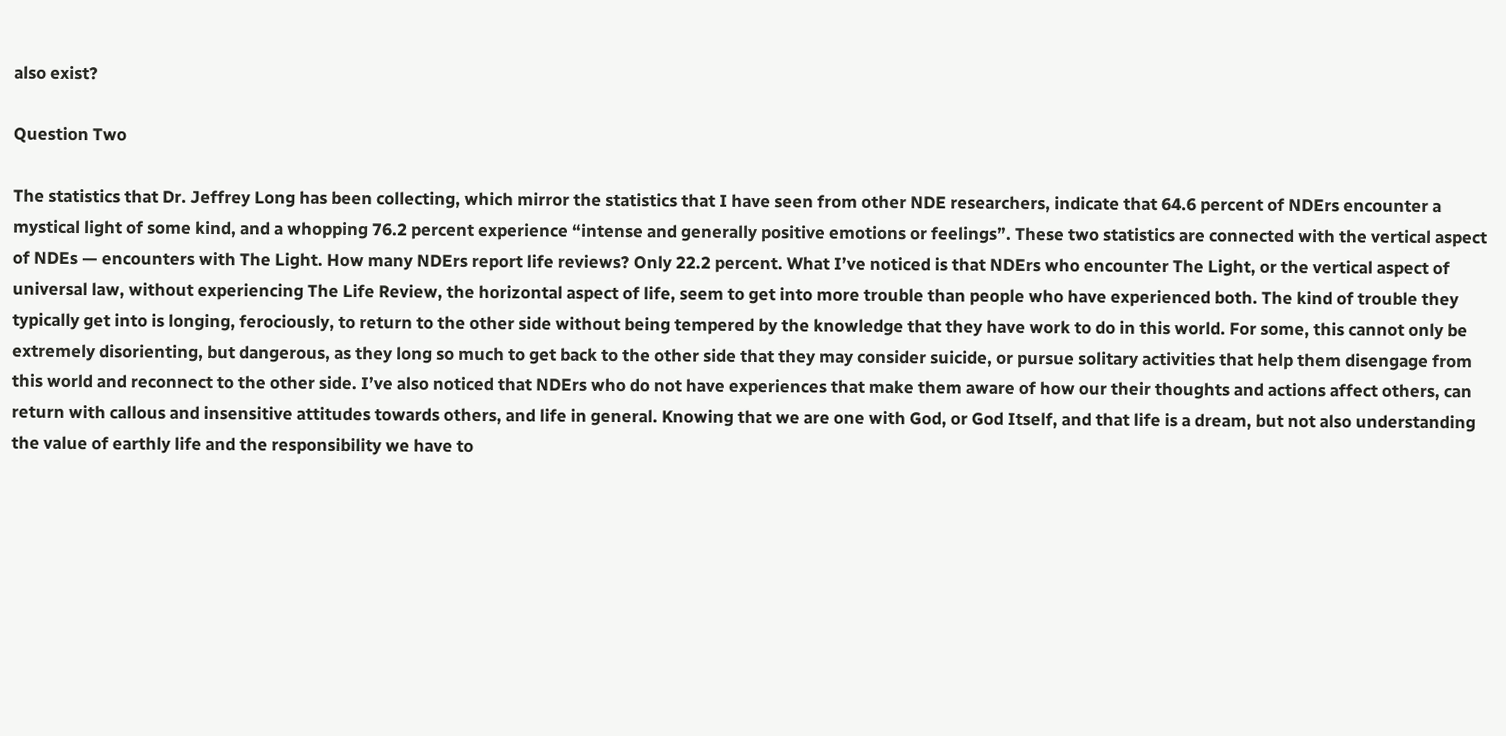also exist?

Question Two

The statistics that Dr. Jeffrey Long has been collecting, which mirror the statistics that I have seen from other NDE researchers, indicate that 64.6 percent of NDErs encounter a mystical light of some kind, and a whopping 76.2 percent experience “intense and generally positive emotions or feelings”. These two statistics are connected with the vertical aspect of NDEs — encounters with The Light. How many NDErs report life reviews? Only 22.2 percent. What I’ve noticed is that NDErs who encounter The Light, or the vertical aspect of universal law, without experiencing The Life Review, the horizontal aspect of life, seem to get into more trouble than people who have experienced both. The kind of trouble they typically get into is longing, ferociously, to return to the other side without being tempered by the knowledge that they have work to do in this world. For some, this cannot only be extremely disorienting, but dangerous, as they long so much to get back to the other side that they may consider suicide, or pursue solitary activities that help them disengage from this world and reconnect to the other side. I’ve also noticed that NDErs who do not have experiences that make them aware of how our their thoughts and actions affect others, can return with callous and insensitive attitudes towards others, and life in general. Knowing that we are one with God, or God Itself, and that life is a dream, but not also understanding the value of earthly life and the responsibility we have to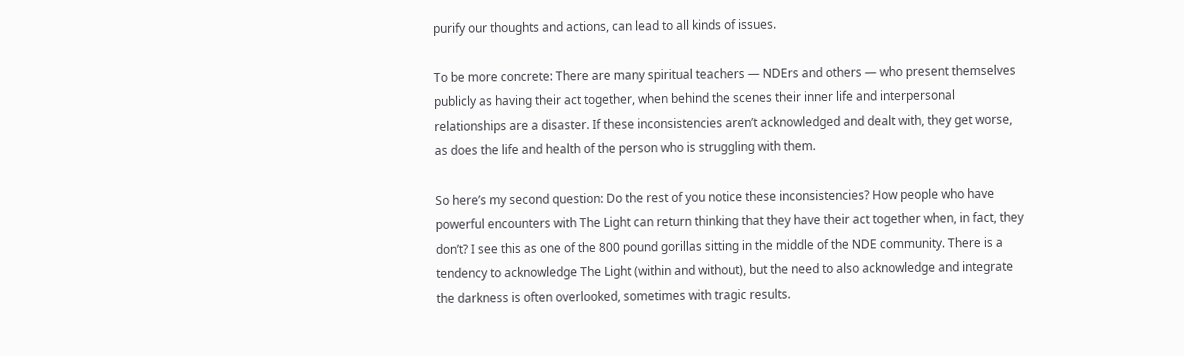purify our thoughts and actions, can lead to all kinds of issues.

To be more concrete: There are many spiritual teachers — NDErs and others — who present themselves publicly as having their act together, when behind the scenes their inner life and interpersonal relationships are a disaster. If these inconsistencies aren’t acknowledged and dealt with, they get worse, as does the life and health of the person who is struggling with them.

So here’s my second question: Do the rest of you notice these inconsistencies? How people who have powerful encounters with The Light can return thinking that they have their act together when, in fact, they don’t? I see this as one of the 800 pound gorillas sitting in the middle of the NDE community. There is a tendency to acknowledge The Light (within and without), but the need to also acknowledge and integrate the darkness is often overlooked, sometimes with tragic results.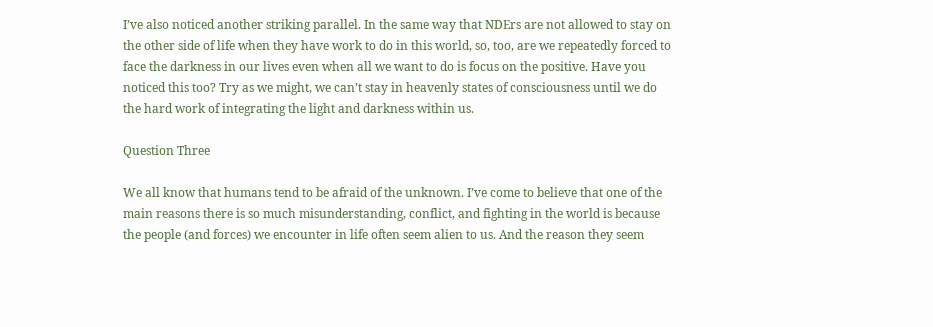I’ve also noticed another striking parallel. In the same way that NDErs are not allowed to stay on the other side of life when they have work to do in this world, so, too, are we repeatedly forced to face the darkness in our lives even when all we want to do is focus on the positive. Have you noticed this too? Try as we might, we can’t stay in heavenly states of consciousness until we do the hard work of integrating the light and darkness within us.

Question Three

We all know that humans tend to be afraid of the unknown. I’ve come to believe that one of the main reasons there is so much misunderstanding, conflict, and fighting in the world is because the people (and forces) we encounter in life often seem alien to us. And the reason they seem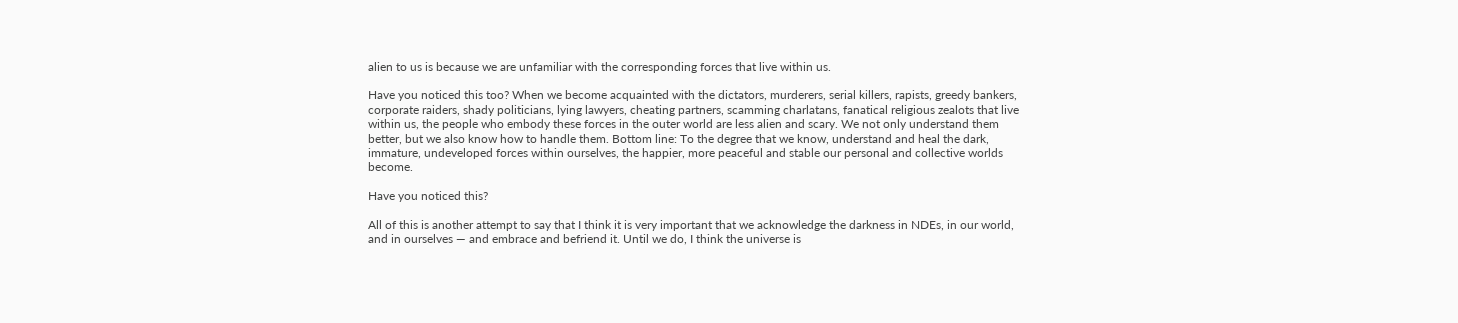alien to us is because we are unfamiliar with the corresponding forces that live within us.

Have you noticed this too? When we become acquainted with the dictators, murderers, serial killers, rapists, greedy bankers, corporate raiders, shady politicians, lying lawyers, cheating partners, scamming charlatans, fanatical religious zealots that live within us, the people who embody these forces in the outer world are less alien and scary. We not only understand them better, but we also know how to handle them. Bottom line: To the degree that we know, understand and heal the dark, immature, undeveloped forces within ourselves, the happier, more peaceful and stable our personal and collective worlds become.

Have you noticed this?

All of this is another attempt to say that I think it is very important that we acknowledge the darkness in NDEs, in our world, and in ourselves — and embrace and befriend it. Until we do, I think the universe is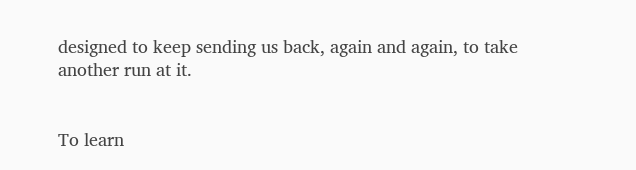designed to keep sending us back, again and again, to take another run at it.


To learn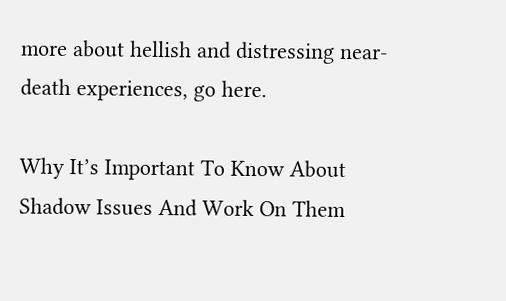more about hellish and distressing near-death experiences, go here.

Why It’s Important To Know About Shadow Issues And Work On Them